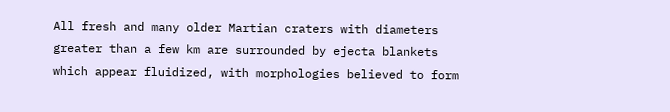All fresh and many older Martian craters with diameters greater than a few km are surrounded by ejecta blankets which appear fluidized, with morphologies believed to form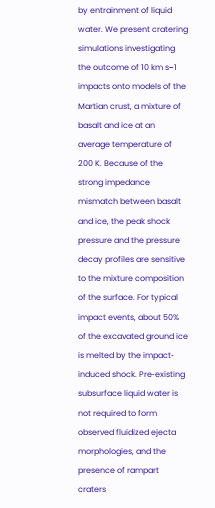by entrainment of liquid water. We present cratering simulations investigating the outcome of 10 km s−1 impacts onto models of the Martian crust, a mixture of basalt and ice at an average temperature of 200 K. Because of the strong impedance mismatch between basalt and ice, the peak shock pressure and the pressure decay profiles are sensitive to the mixture composition of the surface. For typical impact events, about 50% of the excavated ground ice is melted by the impact‐induced shock. Pre‐existing subsurface liquid water is not required to form observed fluidized ejecta morphologies, and the presence of rampart craters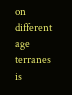on different age terranes is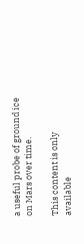a useful probe of ground ice on Mars over time.

This content is only available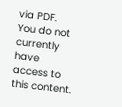via PDF.
You do not currently have access to this content.